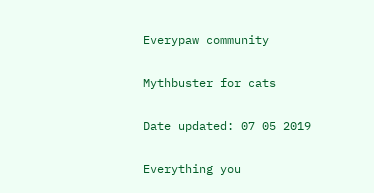Everypaw community

Mythbuster for cats

Date updated: 07 05 2019

Everything you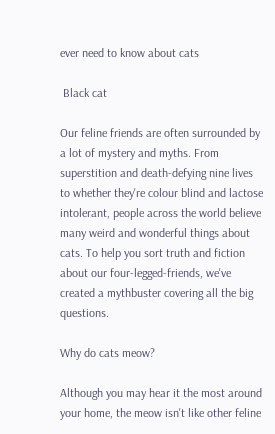ever need to know about cats

 Black cat

Our feline friends are often surrounded by a lot of mystery and myths. From superstition and death-defying nine lives to whether they're colour blind and lactose intolerant, people across the world believe many weird and wonderful things about cats. To help you sort truth and fiction about our four-legged-friends, we've created a mythbuster covering all the big questions.

Why do cats meow?

Although you may hear it the most around your home, the meow isn't like other feline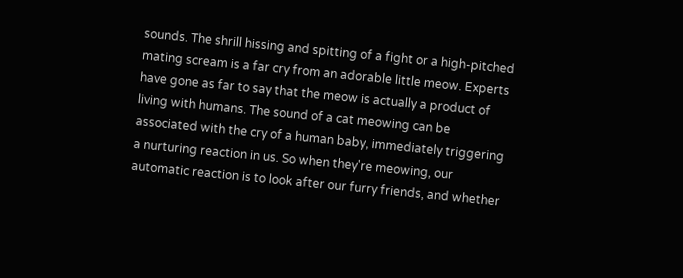sounds. The shrill hissing and spitting of a fight or a high-pitched mating scream is a far cry from an adorable little meow. Experts have gone as far to say that the meow is actually a product of living with humans. The sound of a cat meowing can be associated with the cry of a human baby, immediately triggering a nurturing reaction in us. So when they're meowing, our automatic reaction is to look after our furry friends, and whether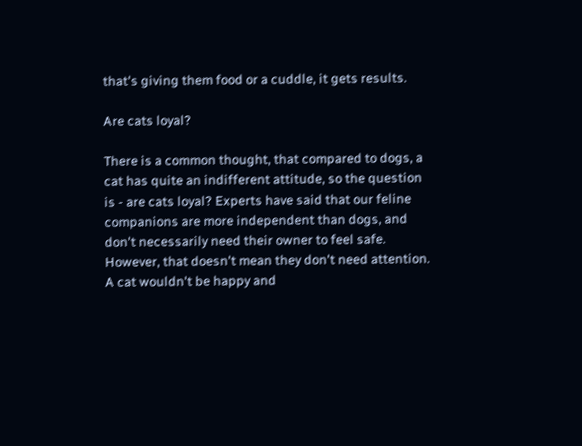that's giving them food or a cuddle, it gets results.

Are cats loyal?

There is a common thought, that compared to dogs, a cat has quite an indifferent attitude, so the question is - are cats loyal? Experts have said that our feline companions are more independent than dogs, and don't necessarily need their owner to feel safe. However, that doesn't mean they don't need attention. A cat wouldn't be happy and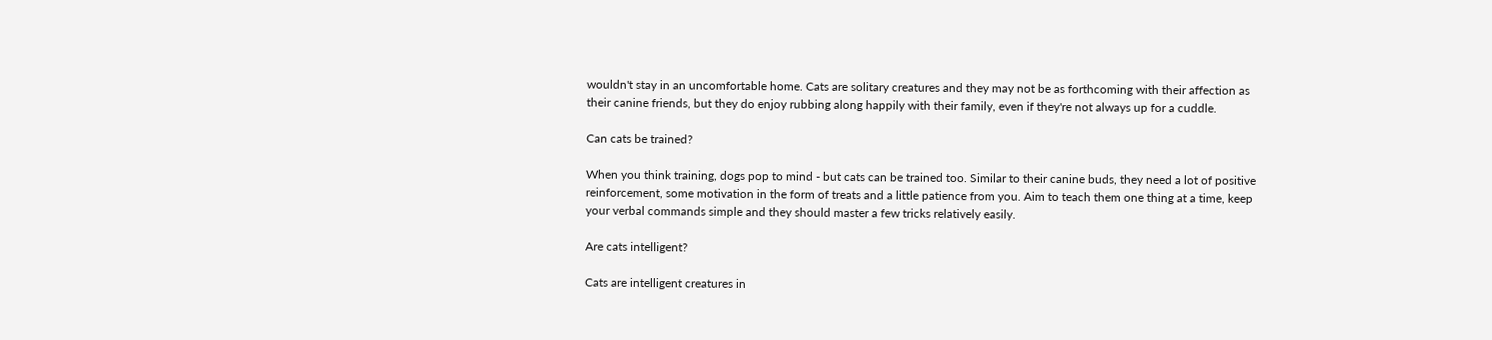wouldn't stay in an uncomfortable home. Cats are solitary creatures and they may not be as forthcoming with their affection as their canine friends, but they do enjoy rubbing along happily with their family, even if they're not always up for a cuddle.

Can cats be trained?

When you think training, dogs pop to mind - but cats can be trained too. Similar to their canine buds, they need a lot of positive reinforcement, some motivation in the form of treats and a little patience from you. Aim to teach them one thing at a time, keep your verbal commands simple and they should master a few tricks relatively easily.

Are cats intelligent?

Cats are intelligent creatures in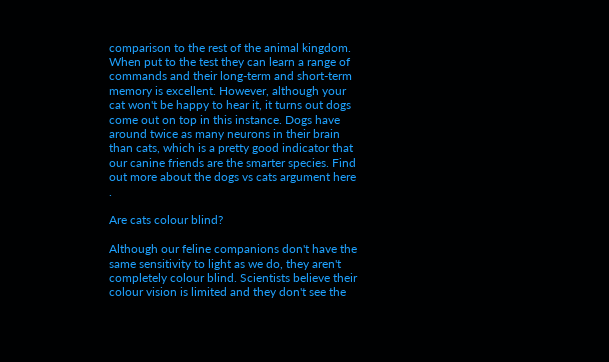comparison to the rest of the animal kingdom. When put to the test they can learn a range of commands and their long-term and short-term memory is excellent. However, although your cat won't be happy to hear it, it turns out dogs come out on top in this instance. Dogs have around twice as many neurons in their brain than cats, which is a pretty good indicator that our canine friends are the smarter species. Find out more about the dogs vs cats argument here .

Are cats colour blind?

Although our feline companions don't have the same sensitivity to light as we do, they aren't completely colour blind. Scientists believe their colour vision is limited and they don't see the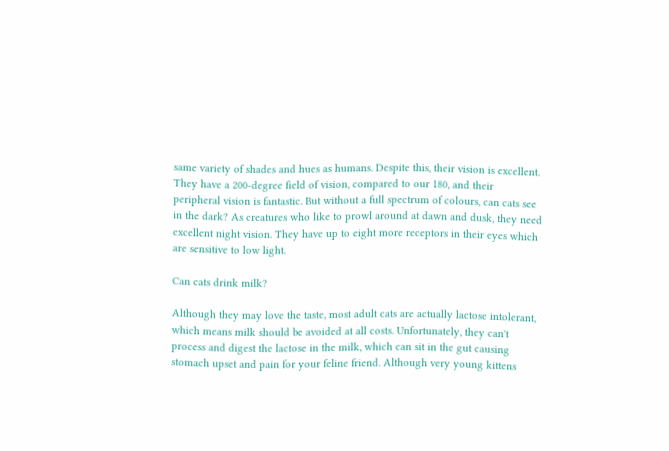same variety of shades and hues as humans. Despite this, their vision is excellent. They have a 200-degree field of vision, compared to our 180, and their peripheral vision is fantastic. But without a full spectrum of colours, can cats see in the dark? As creatures who like to prowl around at dawn and dusk, they need excellent night vision. They have up to eight more receptors in their eyes which are sensitive to low light.

Can cats drink milk?

Although they may love the taste, most adult cats are actually lactose intolerant, which means milk should be avoided at all costs. Unfortunately, they can't process and digest the lactose in the milk, which can sit in the gut causing stomach upset and pain for your feline friend. Although very young kittens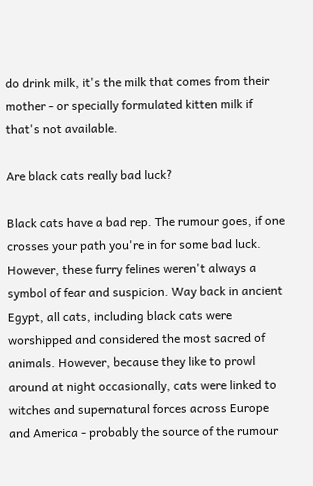do drink milk, it's the milk that comes from their mother - or specially formulated kitten milk if that's not available.

Are black cats really bad luck?

Black cats have a bad rep. The rumour goes, if one crosses your path you're in for some bad luck. However, these furry felines weren't always a symbol of fear and suspicion. Way back in ancient Egypt, all cats, including black cats were worshipped and considered the most sacred of animals. However, because they like to prowl around at night occasionally, cats were linked to witches and supernatural forces across Europe and America - probably the source of the rumour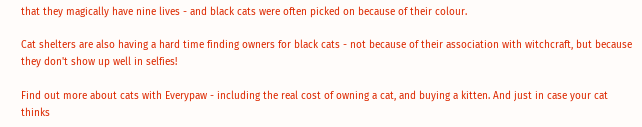that they magically have nine lives - and black cats were often picked on because of their colour.

Cat shelters are also having a hard time finding owners for black cats - not because of their association with witchcraft, but because they don't show up well in selfies!

Find out more about cats with Everypaw - including the real cost of owning a cat, and buying a kitten. And just in case your cat thinks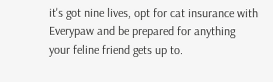it's got nine lives, opt for cat insurance with Everypaw and be prepared for anything your feline friend gets up to.